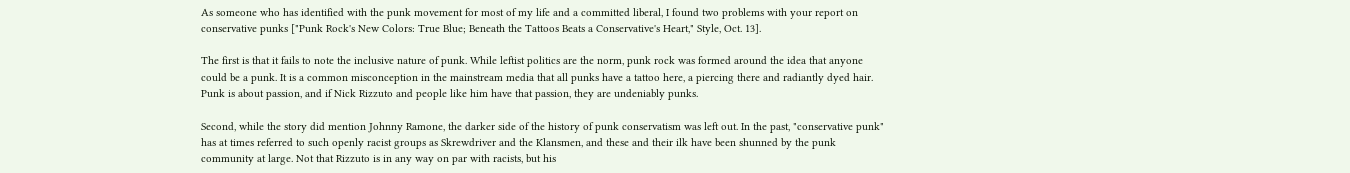As someone who has identified with the punk movement for most of my life and a committed liberal, I found two problems with your report on conservative punks ["Punk Rock's New Colors: True Blue; Beneath the Tattoos Beats a Conservative's Heart," Style, Oct. 13].

The first is that it fails to note the inclusive nature of punk. While leftist politics are the norm, punk rock was formed around the idea that anyone could be a punk. It is a common misconception in the mainstream media that all punks have a tattoo here, a piercing there and radiantly dyed hair. Punk is about passion, and if Nick Rizzuto and people like him have that passion, they are undeniably punks.

Second, while the story did mention Johnny Ramone, the darker side of the history of punk conservatism was left out. In the past, "conservative punk" has at times referred to such openly racist groups as Skrewdriver and the Klansmen, and these and their ilk have been shunned by the punk community at large. Not that Rizzuto is in any way on par with racists, but his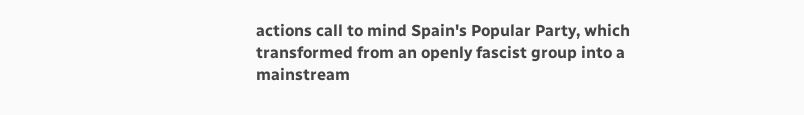actions call to mind Spain's Popular Party, which transformed from an openly fascist group into a mainstream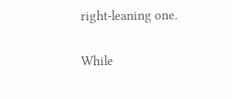right-leaning one.

While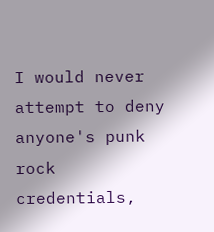I would never attempt to deny anyone's punk rock credentials,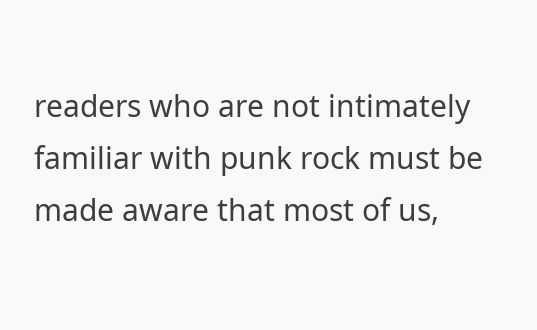readers who are not intimately familiar with punk rock must be made aware that most of us,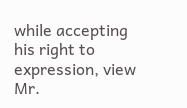while accepting his right to expression, view Mr.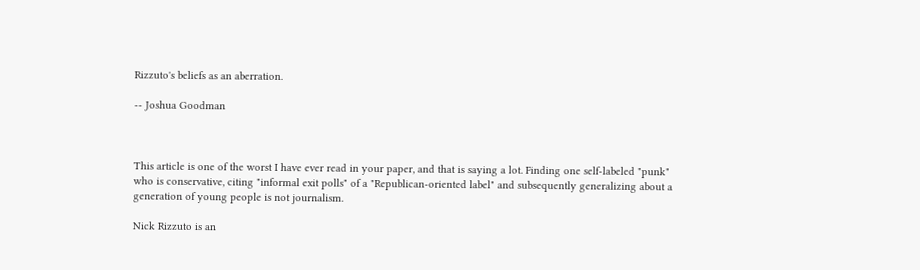Rizzuto's beliefs as an aberration.

-- Joshua Goodman



This article is one of the worst I have ever read in your paper, and that is saying a lot. Finding one self-labeled "punk" who is conservative, citing "informal exit polls" of a "Republican-oriented label" and subsequently generalizing about a generation of young people is not journalism.

Nick Rizzuto is an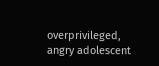overprivileged, angry adolescent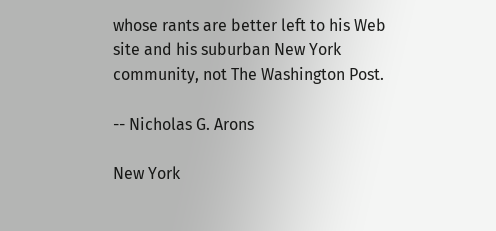whose rants are better left to his Web site and his suburban New York community, not The Washington Post.

-- Nicholas G. Arons

New York